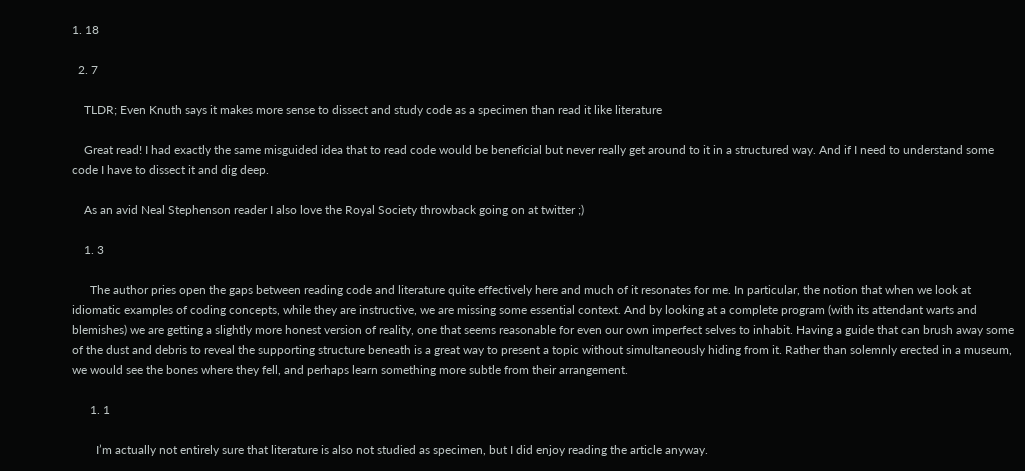1. 18

  2. 7

    TLDR; Even Knuth says it makes more sense to dissect and study code as a specimen than read it like literature

    Great read! I had exactly the same misguided idea that to read code would be beneficial but never really get around to it in a structured way. And if I need to understand some code I have to dissect it and dig deep.

    As an avid Neal Stephenson reader I also love the Royal Society throwback going on at twitter ;)

    1. 3

      The author pries open the gaps between reading code and literature quite effectively here and much of it resonates for me. In particular, the notion that when we look at idiomatic examples of coding concepts, while they are instructive, we are missing some essential context. And by looking at a complete program (with its attendant warts and blemishes) we are getting a slightly more honest version of reality, one that seems reasonable for even our own imperfect selves to inhabit. Having a guide that can brush away some of the dust and debris to reveal the supporting structure beneath is a great way to present a topic without simultaneously hiding from it. Rather than solemnly erected in a museum, we would see the bones where they fell, and perhaps learn something more subtle from their arrangement.

      1. 1

        I’m actually not entirely sure that literature is also not studied as specimen, but I did enjoy reading the article anyway.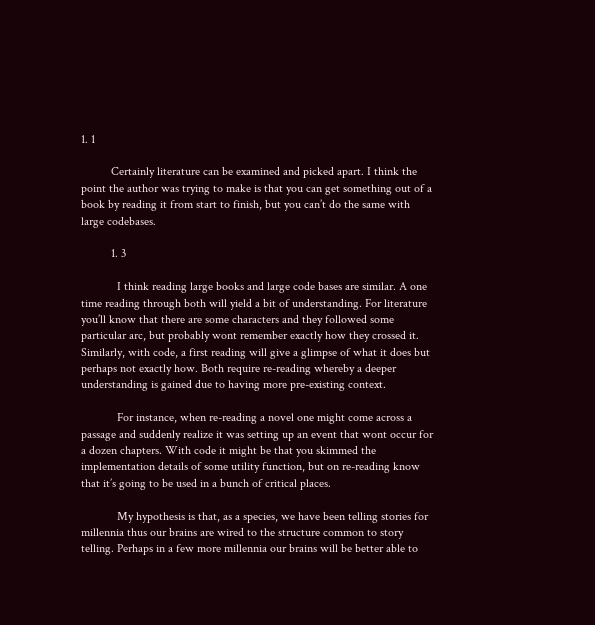1. 1

          Certainly literature can be examined and picked apart. I think the point the author was trying to make is that you can get something out of a book by reading it from start to finish, but you can’t do the same with large codebases.

          1. 3

            I think reading large books and large code bases are similar. A one time reading through both will yield a bit of understanding. For literature you’ll know that there are some characters and they followed some particular arc, but probably wont remember exactly how they crossed it. Similarly, with code, a first reading will give a glimpse of what it does but perhaps not exactly how. Both require re-reading whereby a deeper understanding is gained due to having more pre-existing context.

            For instance, when re-reading a novel one might come across a passage and suddenly realize it was setting up an event that wont occur for a dozen chapters. With code it might be that you skimmed the implementation details of some utility function, but on re-reading know that it’s going to be used in a bunch of critical places.

            My hypothesis is that, as a species, we have been telling stories for millennia thus our brains are wired to the structure common to story telling. Perhaps in a few more millennia our brains will be better able to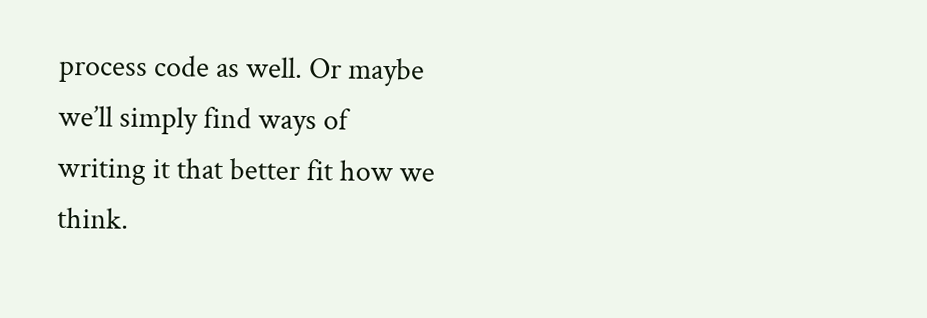process code as well. Or maybe we’ll simply find ways of writing it that better fit how we think.